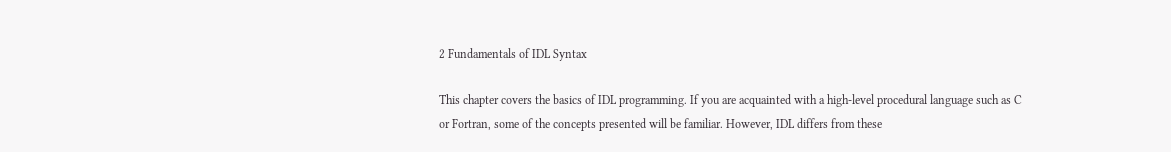2 Fundamentals of IDL Syntax

This chapter covers the basics of IDL programming. If you are acquainted with a high-level procedural language such as C or Fortran, some of the concepts presented will be familiar. However, IDL differs from these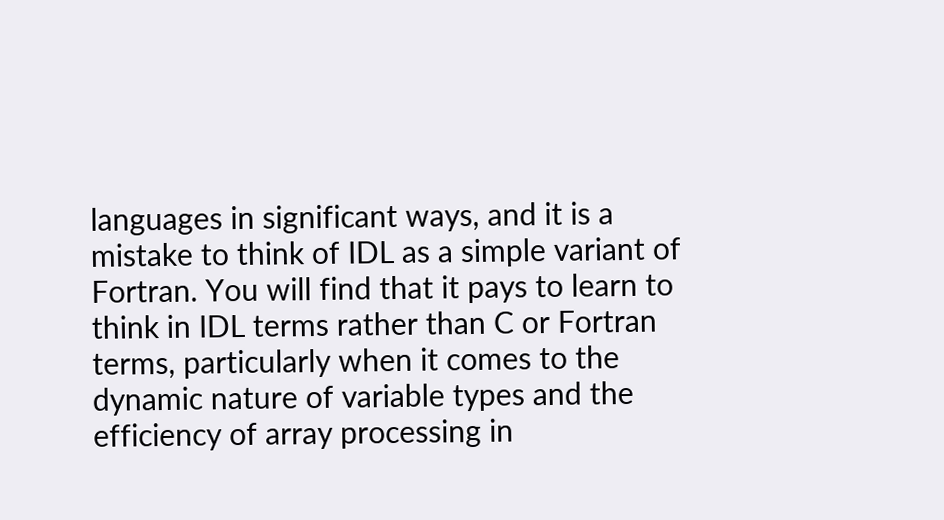languages in significant ways, and it is a mistake to think of IDL as a simple variant of Fortran. You will find that it pays to learn to think in IDL terms rather than C or Fortran terms, particularly when it comes to the dynamic nature of variable types and the efficiency of array processing in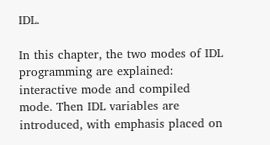IDL.

In this chapter, the two modes of IDL programming are explained: interactive mode and compiled mode. Then IDL variables are introduced, with emphasis placed on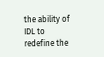the ability of IDL to redefine the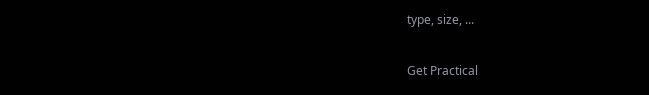type, size, ...

Get Practical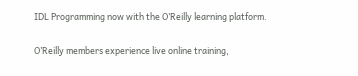IDL Programming now with the O’Reilly learning platform.

O’Reilly members experience live online training,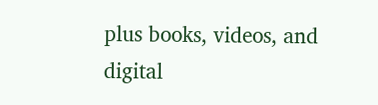plus books, videos, and digital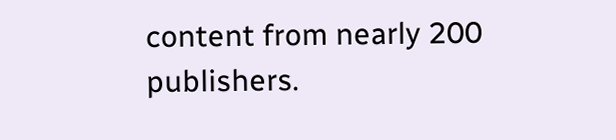content from nearly 200 publishers.